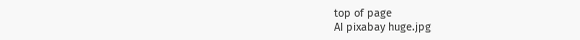top of page
AI pixabay huge.jpg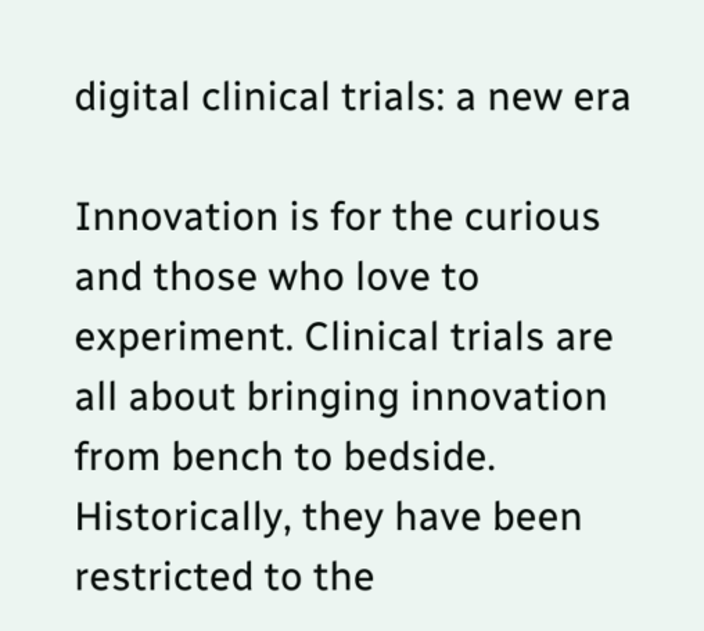digital clinical trials: a new era

Innovation is for the curious and those who love to experiment. Clinical trials are all about bringing innovation from bench to bedside. Historically, they have been restricted to the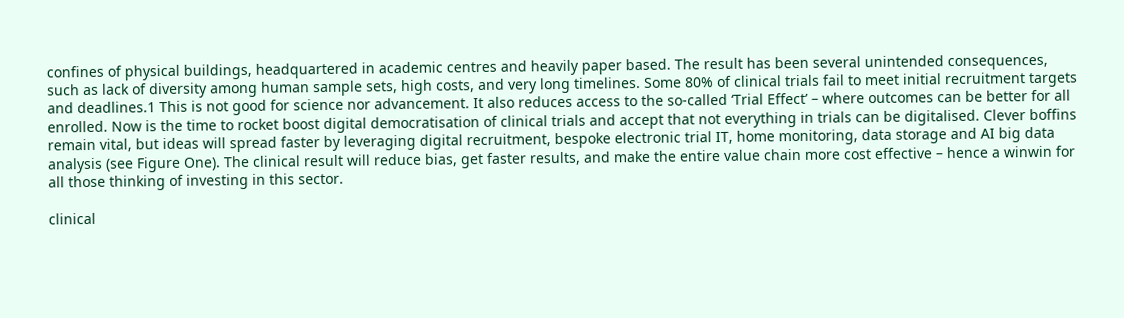confines of physical buildings, headquartered in academic centres and heavily paper based. The result has been several unintended consequences, such as lack of diversity among human sample sets, high costs, and very long timelines. Some 80% of clinical trials fail to meet initial recruitment targets and deadlines.1 This is not good for science nor advancement. It also reduces access to the so-called ‘Trial Effect’ – where outcomes can be better for all enrolled. Now is the time to rocket boost digital democratisation of clinical trials and accept that not everything in trials can be digitalised. Clever boffins remain vital, but ideas will spread faster by leveraging digital recruitment, bespoke electronic trial IT, home monitoring, data storage and AI big data analysis (see Figure One). The clinical result will reduce bias, get faster results, and make the entire value chain more cost effective – hence a winwin for all those thinking of investing in this sector.

clinical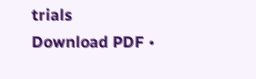trials
Download PDF •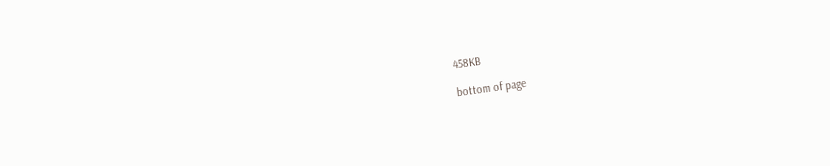458KB

bottom of page